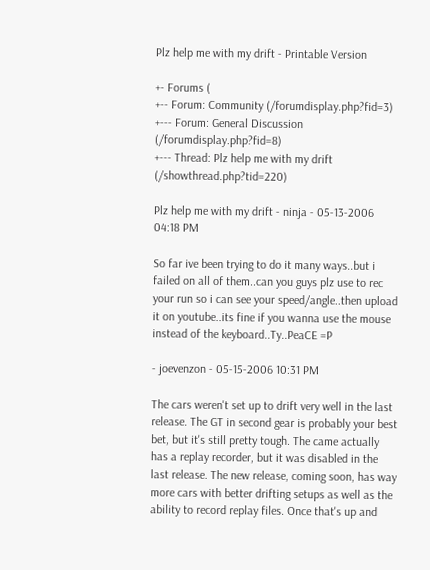Plz help me with my drift - Printable Version

+- Forums (
+-- Forum: Community (/forumdisplay.php?fid=3)
+--- Forum: General Discussion (/forumdisplay.php?fid=8)
+--- Thread: Plz help me with my drift (/showthread.php?tid=220)

Plz help me with my drift - ninja - 05-13-2006 04:18 PM

So far ive been trying to do it many ways..but i failed on all of them..can you guys plz use to rec your run so i can see your speed/angle..then upload it on youtube..its fine if you wanna use the mouse instead of the keyboard..Ty..PeaCE =P

- joevenzon - 05-15-2006 10:31 PM

The cars weren't set up to drift very well in the last release. The GT in second gear is probably your best bet, but it's still pretty tough. The came actually has a replay recorder, but it was disabled in the last release. The new release, coming soon, has way more cars with better drifting setups as well as the ability to record replay files. Once that's up and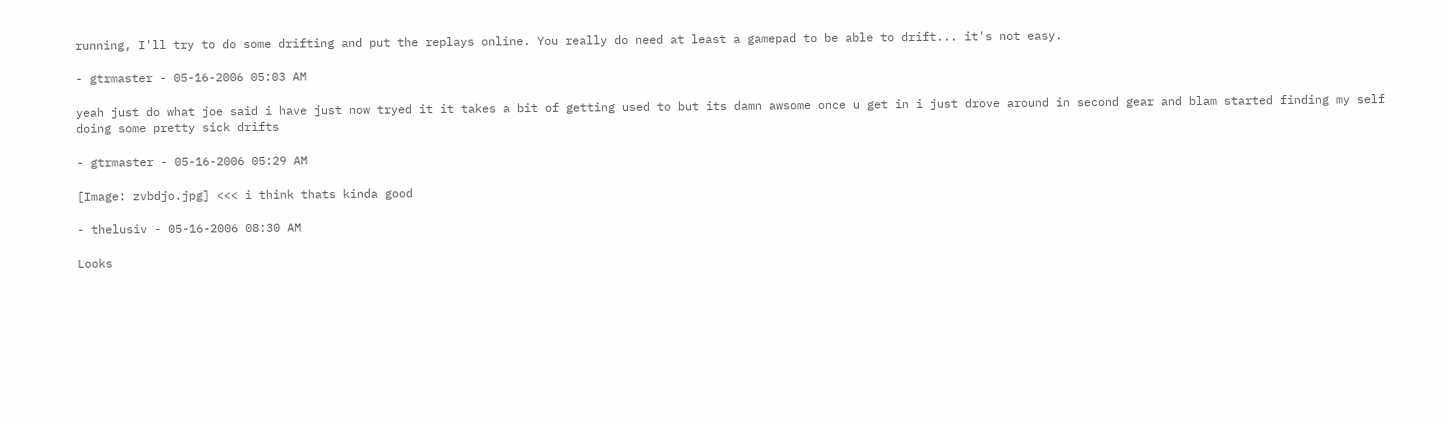running, I'll try to do some drifting and put the replays online. You really do need at least a gamepad to be able to drift... it's not easy.

- gtrmaster - 05-16-2006 05:03 AM

yeah just do what joe said i have just now tryed it it takes a bit of getting used to but its damn awsome once u get in i just drove around in second gear and blam started finding my self doing some pretty sick drifts

- gtrmaster - 05-16-2006 05:29 AM

[Image: zvbdjo.jpg] <<< i think thats kinda good

- thelusiv - 05-16-2006 08:30 AM

Looks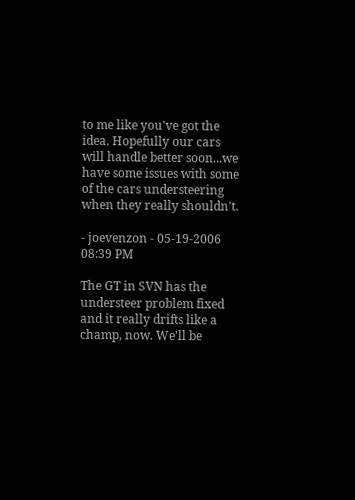to me like you've got the idea. Hopefully our cars will handle better soon...we have some issues with some of the cars understeering when they really shouldn't.

- joevenzon - 05-19-2006 08:39 PM

The GT in SVN has the understeer problem fixed and it really drifts like a champ, now. We'll be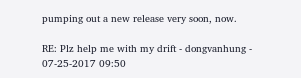pumping out a new release very soon, now.

RE: Plz help me with my drift - dongvanhung - 07-25-2017 09:50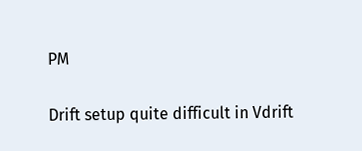PM

Drift setup quite difficult in Vdrift